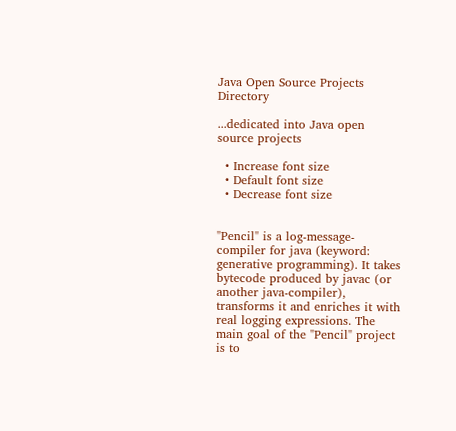Java Open Source Projects Directory

...dedicated into Java open source projects

  • Increase font size
  • Default font size
  • Decrease font size


"Pencil" is a log-message-compiler for java (keyword: generative programming). It takes bytecode produced by javac (or another java-compiler), transforms it and enriches it with real logging expressions. The main goal of the "Pencil" project is to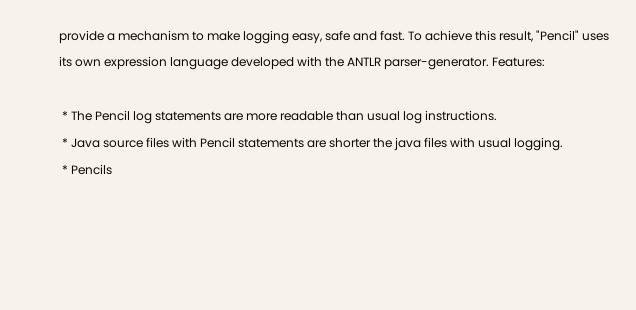provide a mechanism to make logging easy, safe and fast. To achieve this result, "Pencil" uses its own expression language developed with the ANTLR parser-generator. Features:

 * The Pencil log statements are more readable than usual log instructions.
 * Java source files with Pencil statements are shorter the java files with usual logging.
 * Pencils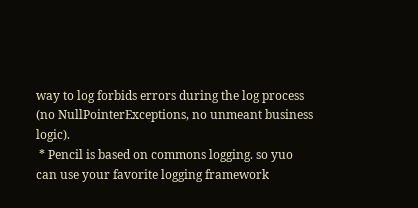way to log forbids errors during the log process (no NullPointerExceptions, no unmeant business logic).
 * Pencil is based on commons logging. so yuo can use your favorite logging framework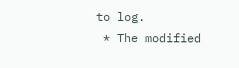to log.
 * The modified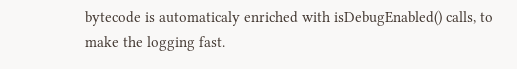bytecode is automaticaly enriched with isDebugEnabled() calls, to make the logging fast.